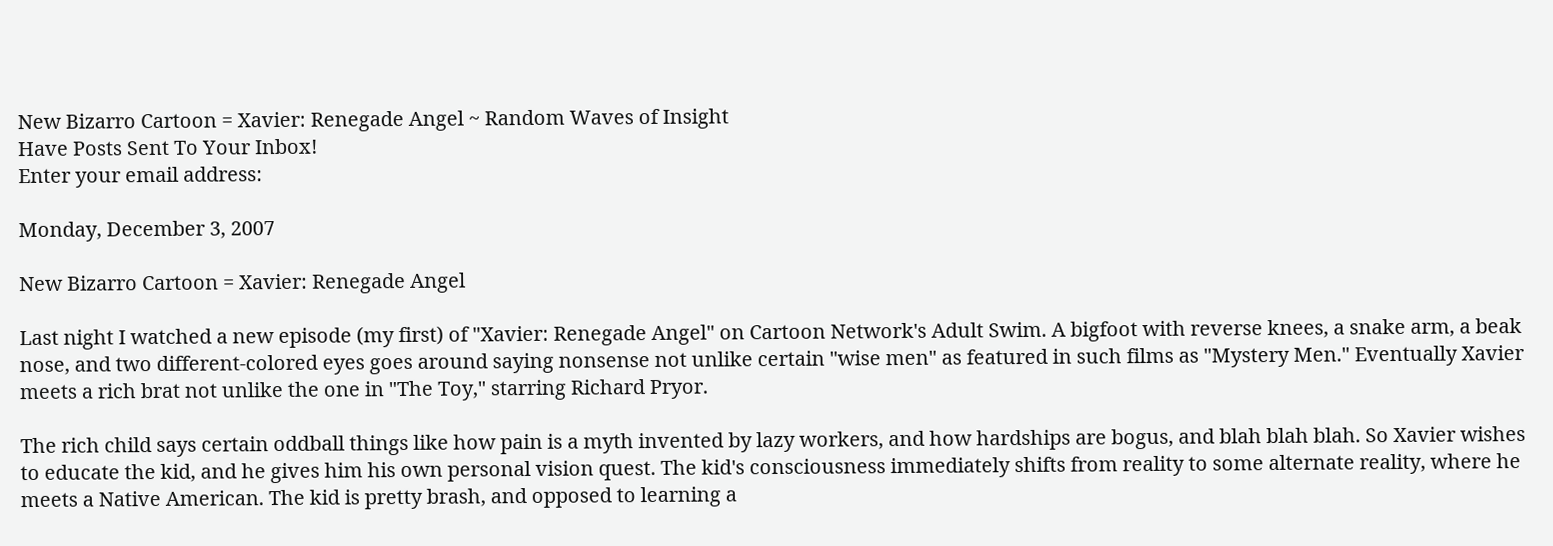New Bizarro Cartoon = Xavier: Renegade Angel ~ Random Waves of Insight
Have Posts Sent To Your Inbox!
Enter your email address:

Monday, December 3, 2007

New Bizarro Cartoon = Xavier: Renegade Angel

Last night I watched a new episode (my first) of "Xavier: Renegade Angel" on Cartoon Network's Adult Swim. A bigfoot with reverse knees, a snake arm, a beak nose, and two different-colored eyes goes around saying nonsense not unlike certain "wise men" as featured in such films as "Mystery Men." Eventually Xavier meets a rich brat not unlike the one in "The Toy," starring Richard Pryor.

The rich child says certain oddball things like how pain is a myth invented by lazy workers, and how hardships are bogus, and blah blah blah. So Xavier wishes to educate the kid, and he gives him his own personal vision quest. The kid's consciousness immediately shifts from reality to some alternate reality, where he meets a Native American. The kid is pretty brash, and opposed to learning a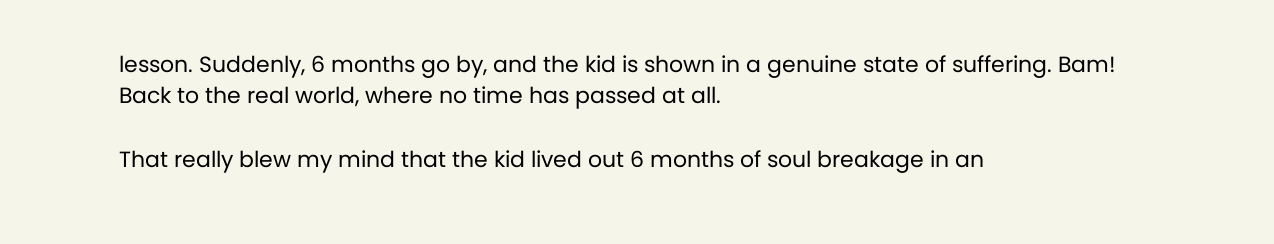lesson. Suddenly, 6 months go by, and the kid is shown in a genuine state of suffering. Bam! Back to the real world, where no time has passed at all.

That really blew my mind that the kid lived out 6 months of soul breakage in an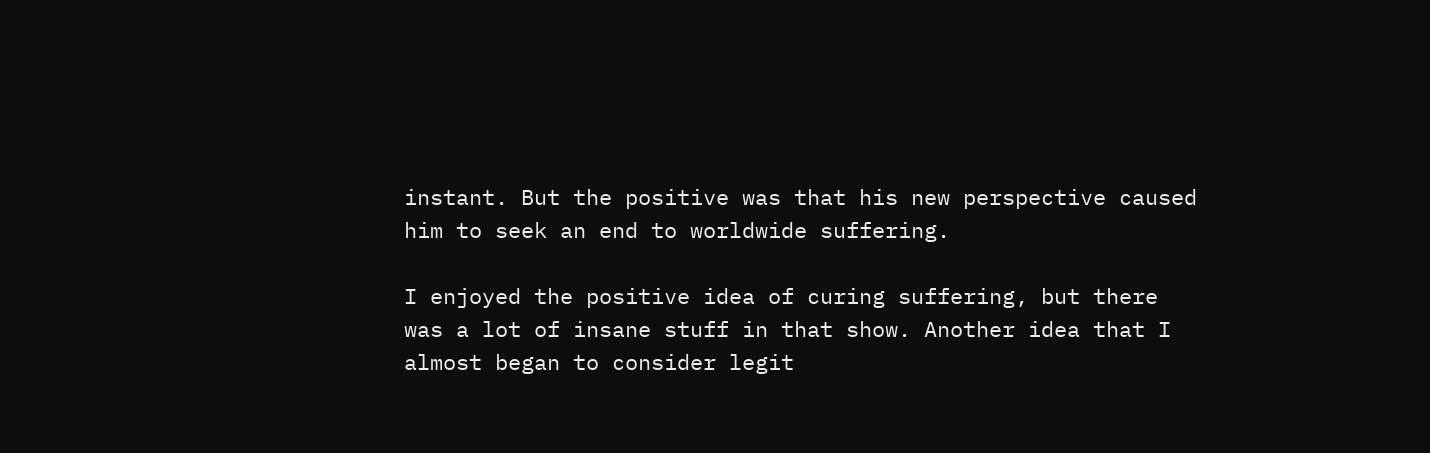instant. But the positive was that his new perspective caused him to seek an end to worldwide suffering.

I enjoyed the positive idea of curing suffering, but there was a lot of insane stuff in that show. Another idea that I almost began to consider legit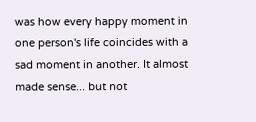was how every happy moment in one person's life coincides with a sad moment in another. It almost made sense... but not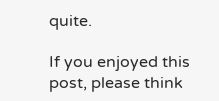quite.

If you enjoyed this post, please think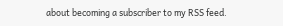about becoming a subscriber to my RSS feed.